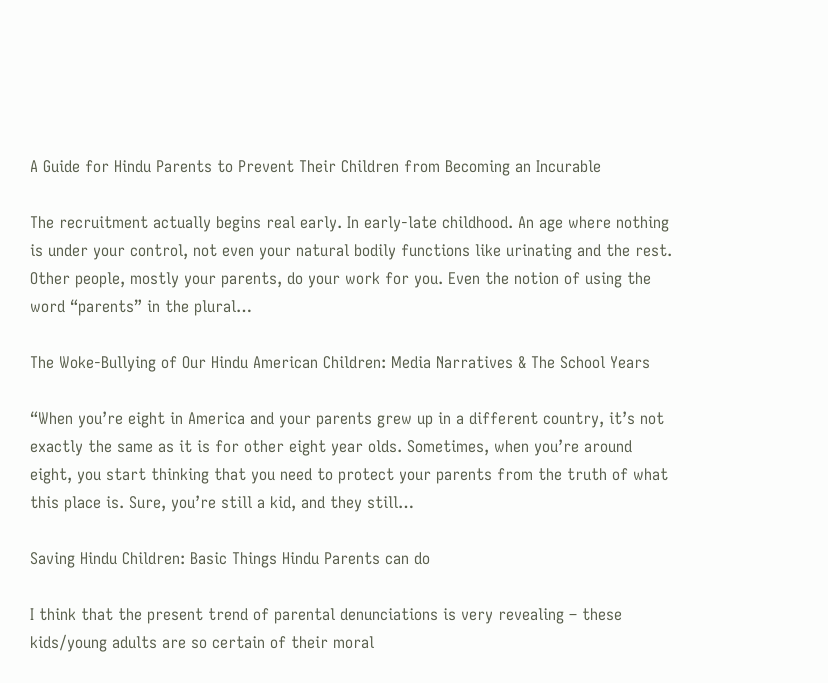A Guide for Hindu Parents to Prevent Their Children from Becoming an Incurable

The recruitment actually begins real early. In early-late childhood. An age where nothing is under your control, not even your natural bodily functions like urinating and the rest. Other people, mostly your parents, do your work for you. Even the notion of using the word “parents” in the plural…

The Woke-Bullying of Our Hindu American Children: Media Narratives & The School Years

“When you’re eight in America and your parents grew up in a different country, it’s not exactly the same as it is for other eight year olds. Sometimes, when you’re around eight, you start thinking that you need to protect your parents from the truth of what this place is. Sure, you’re still a kid, and they still…

Saving Hindu Children: Basic Things Hindu Parents can do

I think that the present trend of parental denunciations is very revealing – these kids/young adults are so certain of their moral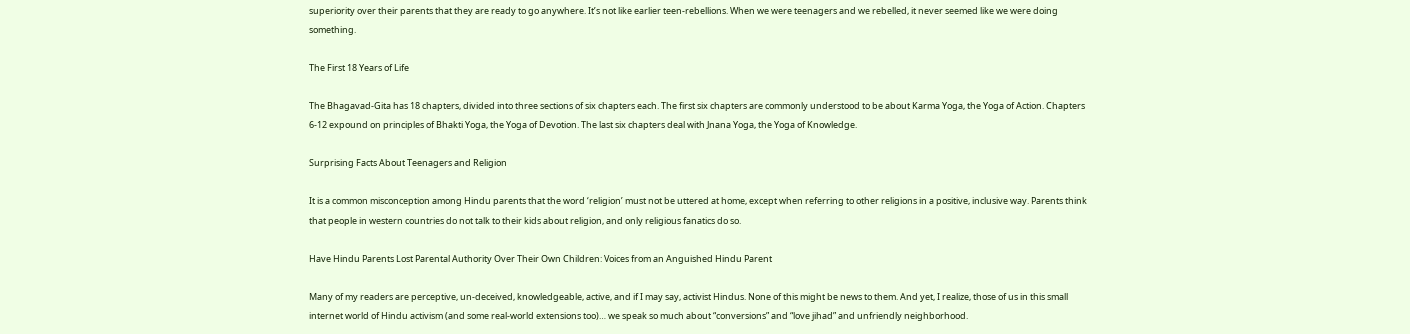superiority over their parents that they are ready to go anywhere. It’s not like earlier teen-rebellions. When we were teenagers and we rebelled, it never seemed like we were doing something.

The First 18 Years of Life

The Bhagavad-Gita has 18 chapters, divided into three sections of six chapters each. The first six chapters are commonly understood to be about Karma Yoga, the Yoga of Action. Chapters 6-12 expound on principles of Bhakti Yoga, the Yoga of Devotion. The last six chapters deal with Jnana Yoga, the Yoga of Knowledge.

Surprising Facts About Teenagers and Religion

It is a common misconception among Hindu parents that the word ‘religion’ must not be uttered at home, except when referring to other religions in a positive, inclusive way. Parents think that people in western countries do not talk to their kids about religion, and only religious fanatics do so.

Have Hindu Parents Lost Parental Authority Over Their Own Children: Voices from an Anguished Hindu Parent

Many of my readers are perceptive, un-deceived, knowledgeable, active, and if I may say, activist Hindus. None of this might be news to them. And yet, I realize, those of us in this small internet world of Hindu activism (and some real-world extensions too)… we speak so much about “conversions” and “love jihad” and unfriendly neighborhood.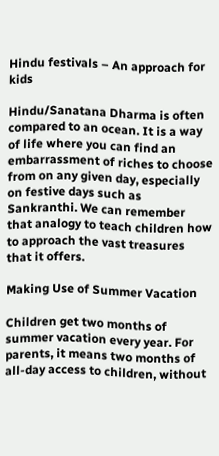Hindu festivals – An approach for kids

Hindu/Sanatana Dharma is often compared to an ocean. It is a way of life where you can find an embarrassment of riches to choose from on any given day, especially on festive days such as Sankranthi. We can remember that analogy to teach children how to approach the vast treasures that it offers.

Making Use of Summer Vacation

Children get two months of summer vacation every year. For parents, it means two months of all-day access to children, without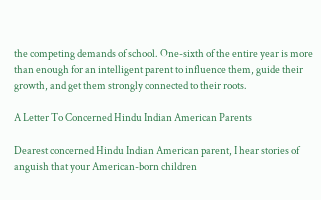the competing demands of school. One-sixth of the entire year is more than enough for an intelligent parent to influence them, guide their growth, and get them strongly connected to their roots.

A Letter To Concerned Hindu Indian American Parents

Dearest concerned Hindu Indian American parent, I hear stories of anguish that your American-born children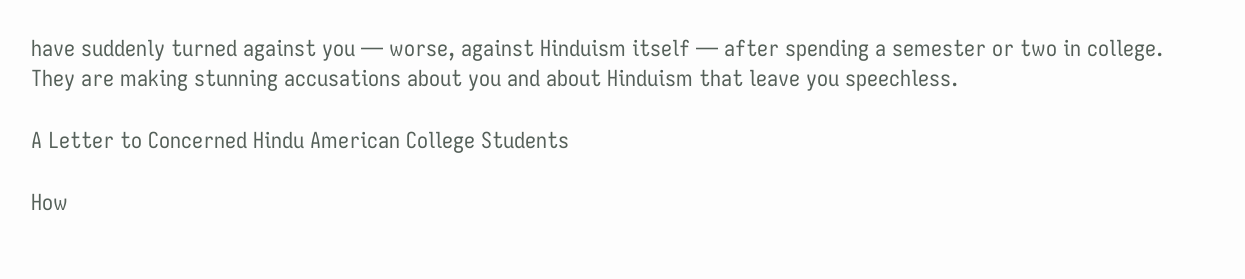have suddenly turned against you — worse, against Hinduism itself — after spending a semester or two in college. They are making stunning accusations about you and about Hinduism that leave you speechless.

A Letter to Concerned Hindu American College Students

How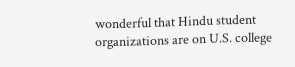wonderful that Hindu student organizations are on U.S. college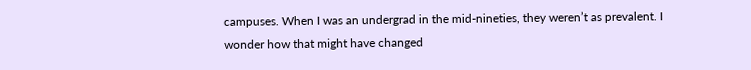campuses. When I was an undergrad in the mid-nineties, they weren’t as prevalent. I wonder how that might have changed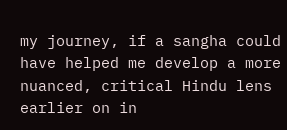my journey, if a sangha could have helped me develop a more nuanced, critical Hindu lens earlier on in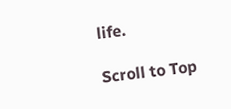life.

Scroll to Top